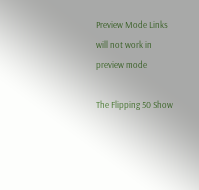Preview Mode Links will not work in preview mode

The Flipping 50 Show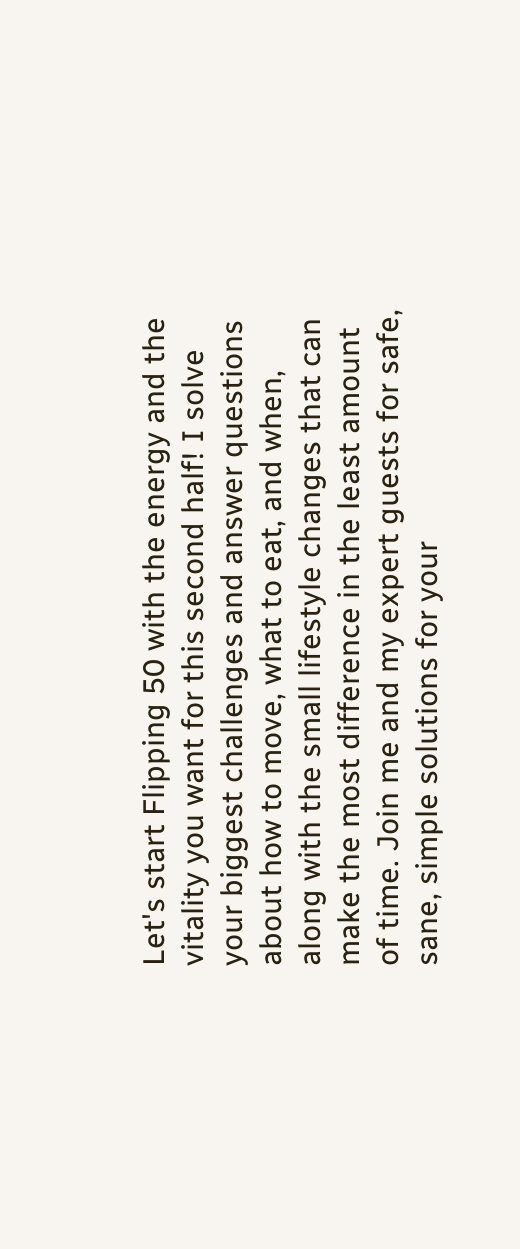Let's start Flipping 50 with the energy and the vitality you want for this second half! I solve your biggest challenges and answer questions about how to move, what to eat, and when, along with the small lifestyle changes that can make the most difference in the least amount of time. Join me and my expert guests for safe, sane, simple solutions for your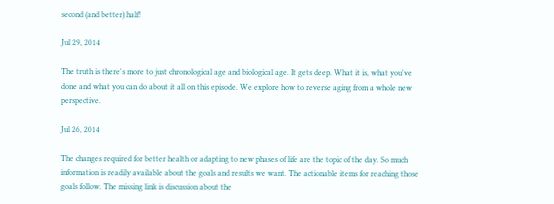second (and better) half!

Jul 29, 2014

The truth is there's more to just chronological age and biological age. It gets deep. What it is, what you've done and what you can do about it all on this episode. We explore how to reverse aging from a whole new perspective.

Jul 26, 2014

The changes required for better health or adapting to new phases of life are the topic of the day. So much information is readily available about the goals and results we want. The actionable items for reaching those goals follow. The missing link is discussion about the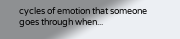cycles of emotion that someone goes through when...